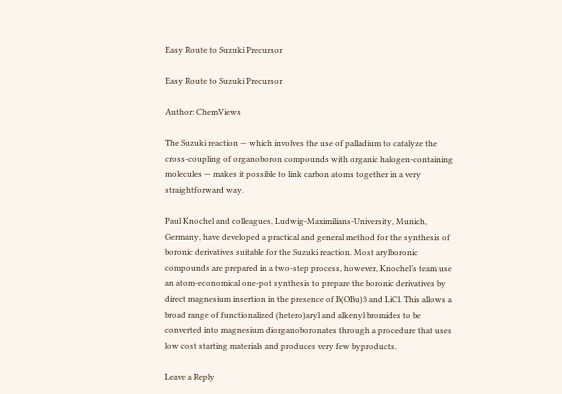Easy Route to Suzuki Precursor

Easy Route to Suzuki Precursor

Author: ChemViews

The Suzuki reaction — which involves the use of palladium to catalyze the cross-coupling of organoboron compounds with organic halogen-containing molecules — makes it possible to link carbon atoms together in a very straightforward way.

Paul Knochel and colleagues, Ludwig-Maximilians-University, Munich, Germany, have developed a practical and general method for the synthesis of boronic derivatives suitable for the Suzuki reaction. Most arylboronic compounds are prepared in a two-step process, however, Knochel’s team use an atom-economical one-pot synthesis to prepare the boronic derivatives by direct magnesium insertion in the presence of B(OBu)3 and LiCl. This allows a broad range of functionalized (hetero)aryl and alkenyl bromides to be converted into magnesium diorganoboronates through a procedure that uses low cost starting materials and produces very few byproducts.

Leave a Reply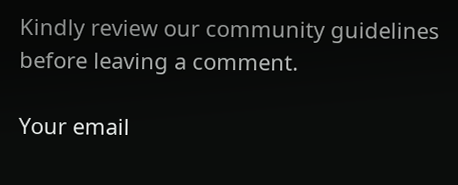Kindly review our community guidelines before leaving a comment.

Your email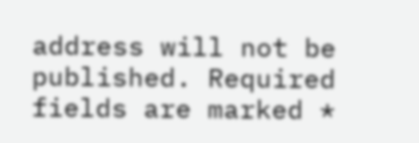address will not be published. Required fields are marked *